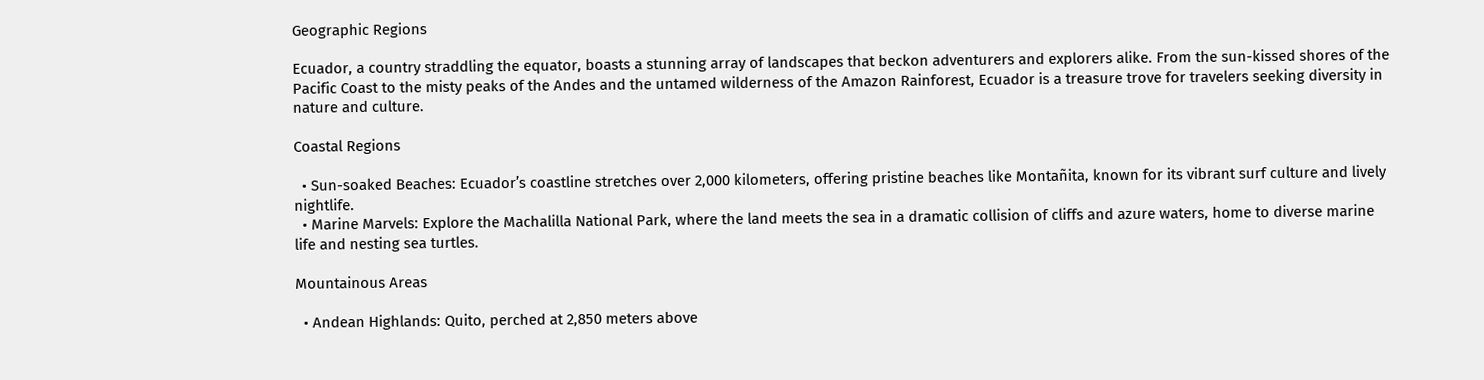Geographic Regions

Ecuador, a country straddling the equator, boasts a stunning array of landscapes that beckon adventurers and explorers alike. From the sun-kissed shores of the Pacific Coast to the misty peaks of the Andes and the untamed wilderness of the Amazon Rainforest, Ecuador is a treasure trove for travelers seeking diversity in nature and culture.

Coastal Regions

  • Sun-soaked Beaches: Ecuador’s coastline stretches over 2,000 kilometers, offering pristine beaches like Montañita, known for its vibrant surf culture and lively nightlife.
  • Marine Marvels: Explore the Machalilla National Park, where the land meets the sea in a dramatic collision of cliffs and azure waters, home to diverse marine life and nesting sea turtles.

Mountainous Areas

  • Andean Highlands: Quito, perched at 2,850 meters above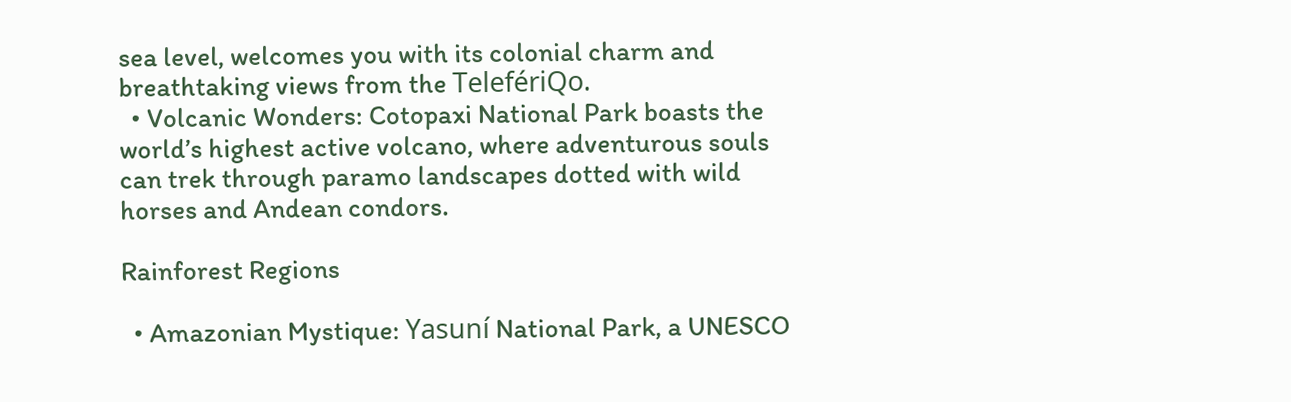sea level, welcomes you with its colonial charm and breathtaking views from the TelefériQo.
  • Volcanic Wonders: Cotopaxi National Park boasts the world’s highest active volcano, where adventurous souls can trek through paramo landscapes dotted with wild horses and Andean condors.

Rainforest Regions

  • Amazonian Mystique: Yasuní National Park, a UNESCO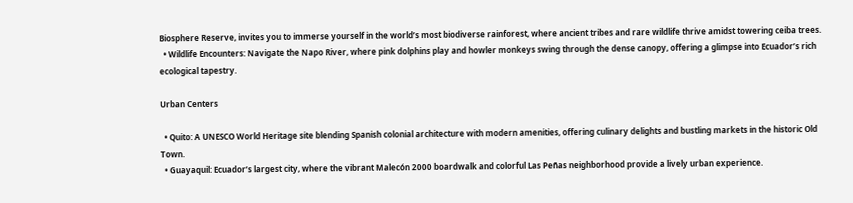Biosphere Reserve, invites you to immerse yourself in the world’s most biodiverse rainforest, where ancient tribes and rare wildlife thrive amidst towering ceiba trees.
  • Wildlife Encounters: Navigate the Napo River, where pink dolphins play and howler monkeys swing through the dense canopy, offering a glimpse into Ecuador’s rich ecological tapestry.

Urban Centers

  • Quito: A UNESCO World Heritage site blending Spanish colonial architecture with modern amenities, offering culinary delights and bustling markets in the historic Old Town.
  • Guayaquil: Ecuador’s largest city, where the vibrant Malecón 2000 boardwalk and colorful Las Peñas neighborhood provide a lively urban experience.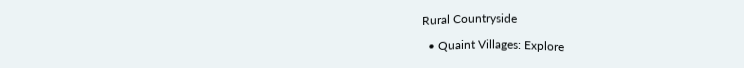Rural Countryside

  • Quaint Villages: Explore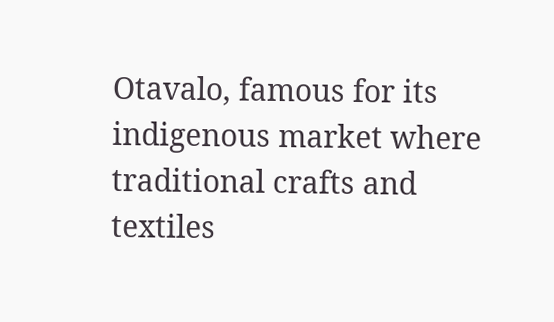Otavalo, famous for its indigenous market where traditional crafts and textiles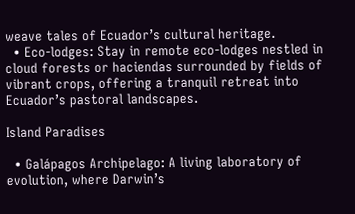weave tales of Ecuador’s cultural heritage.
  • Eco-lodges: Stay in remote eco-lodges nestled in cloud forests or haciendas surrounded by fields of vibrant crops, offering a tranquil retreat into Ecuador’s pastoral landscapes.

Island Paradises

  • Galápagos Archipelago: A living laboratory of evolution, where Darwin’s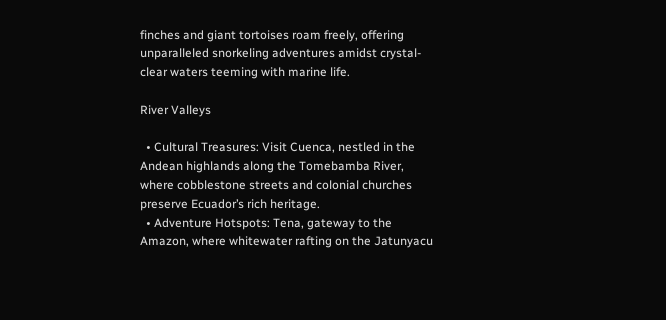finches and giant tortoises roam freely, offering unparalleled snorkeling adventures amidst crystal-clear waters teeming with marine life.

River Valleys

  • Cultural Treasures: Visit Cuenca, nestled in the Andean highlands along the Tomebamba River, where cobblestone streets and colonial churches preserve Ecuador’s rich heritage.
  • Adventure Hotspots: Tena, gateway to the Amazon, where whitewater rafting on the Jatunyacu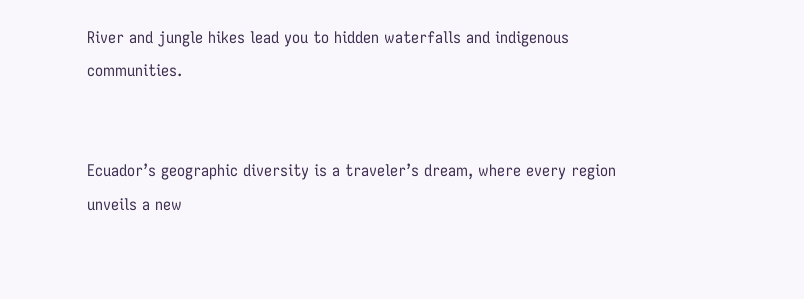River and jungle hikes lead you to hidden waterfalls and indigenous communities.


Ecuador’s geographic diversity is a traveler’s dream, where every region unveils a new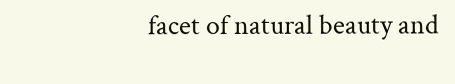facet of natural beauty and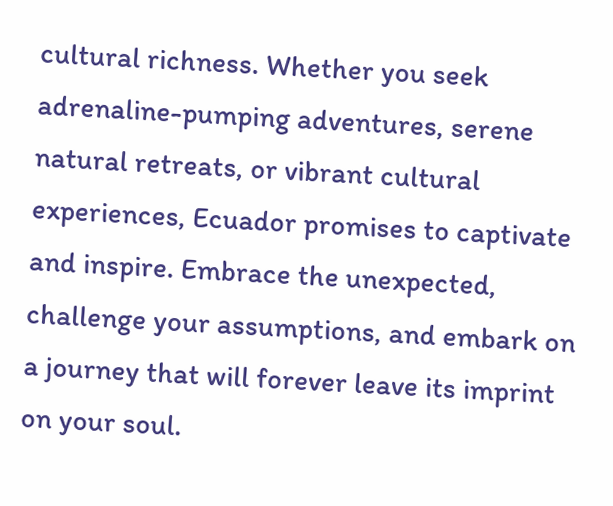cultural richness. Whether you seek adrenaline-pumping adventures, serene natural retreats, or vibrant cultural experiences, Ecuador promises to captivate and inspire. Embrace the unexpected, challenge your assumptions, and embark on a journey that will forever leave its imprint on your soul.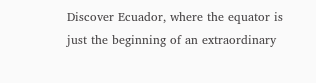Discover Ecuador, where the equator is just the beginning of an extraordinary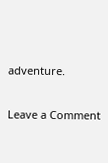adventure.

Leave a Comment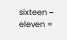sixteen − eleven =